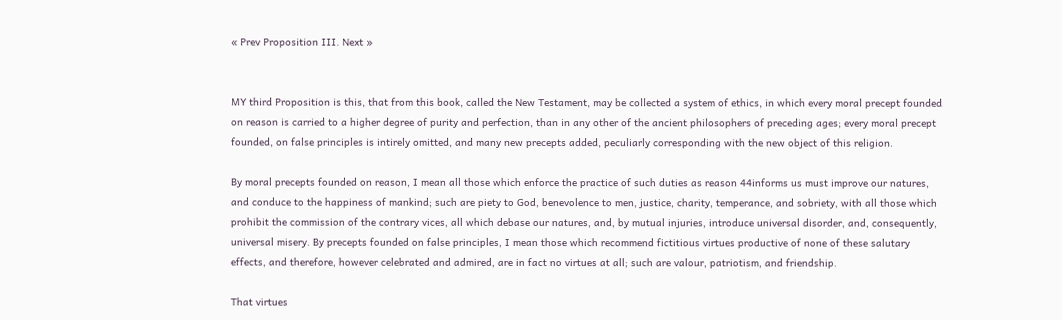« Prev Proposition III. Next »


MY third Proposition is this, that from this book, called the New Testament, may be collected a system of ethics, in which every moral precept founded on reason is carried to a higher degree of purity and perfection, than in any other of the ancient philosophers of preceding ages; every moral precept founded, on false principles is intirely omitted, and many new precepts added, peculiarly corresponding with the new object of this religion.

By moral precepts founded on reason, I mean all those which enforce the practice of such duties as reason 44informs us must improve our natures, and conduce to the happiness of mankind; such are piety to God, benevolence to men, justice, charity, temperance, and sobriety, with all those which prohibit the commission of the contrary vices, all which debase our natures, and, by mutual injuries, introduce universal disorder, and, consequently, universal misery. By precepts founded on false principles, I mean those which recommend fictitious virtues productive of none of these salutary effects, and therefore, however celebrated and admired, are in fact no virtues at all; such are valour, patriotism, and friendship.

That virtues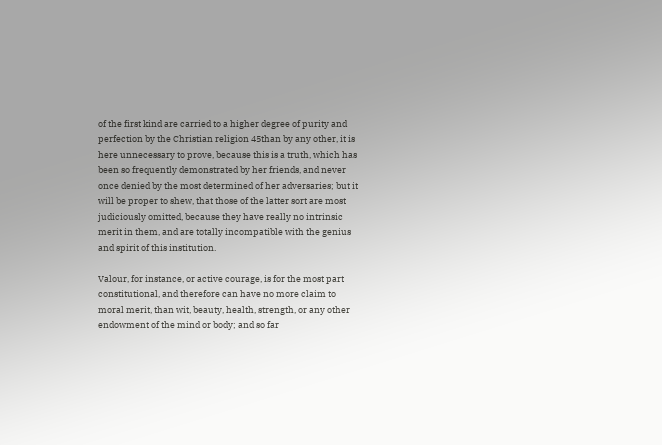of the first kind are carried to a higher degree of purity and perfection by the Christian religion 45than by any other, it is here unnecessary to prove, because this is a truth, which has been so frequently demonstrated by her friends, and never once denied by the most determined of her adversaries; but it will be proper to shew, that those of the latter sort are most judiciously omitted, because they have really no intrinsic merit in them, and are totally incompatible with the genius and spirit of this institution.

Valour, for instance, or active courage, is for the most part constitutional, and therefore can have no more claim to moral merit, than wit, beauty, health, strength, or any other endowment of the mind or body; and so far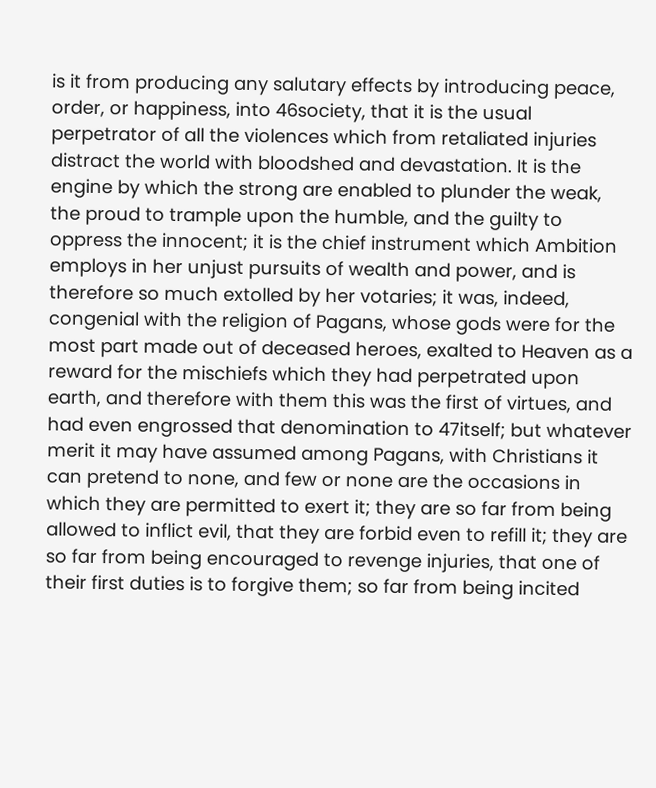is it from producing any salutary effects by introducing peace, order, or happiness, into 46society, that it is the usual perpetrator of all the violences which from retaliated injuries distract the world with bloodshed and devastation. It is the engine by which the strong are enabled to plunder the weak, the proud to trample upon the humble, and the guilty to oppress the innocent; it is the chief instrument which Ambition employs in her unjust pursuits of wealth and power, and is therefore so much extolled by her votaries; it was, indeed, congenial with the religion of Pagans, whose gods were for the most part made out of deceased heroes, exalted to Heaven as a reward for the mischiefs which they had perpetrated upon earth, and therefore with them this was the first of virtues, and had even engrossed that denomination to 47itself; but whatever merit it may have assumed among Pagans, with Christians it can pretend to none, and few or none are the occasions in which they are permitted to exert it; they are so far from being allowed to inflict evil, that they are forbid even to refill it; they are so far from being encouraged to revenge injuries, that one of their first duties is to forgive them; so far from being incited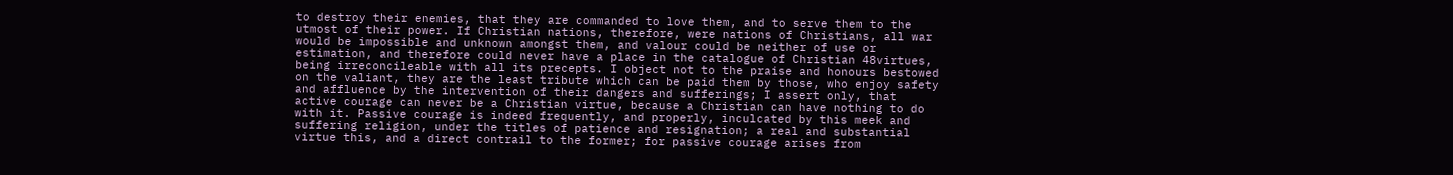to destroy their enemies, that they are commanded to love them, and to serve them to the utmost of their power. If Christian nations, therefore, were nations of Christians, all war would be impossible and unknown amongst them, and valour could be neither of use or estimation, and therefore could never have a place in the catalogue of Christian 48virtues, being irreconcileable with all its precepts. I object not to the praise and honours bestowed on the valiant, they are the least tribute which can be paid them by those, who enjoy safety and affluence by the intervention of their dangers and sufferings; I assert only, that active courage can never be a Christian virtue, because a Christian can have nothing to do with it. Passive courage is indeed frequently, and properly, inculcated by this meek and suffering religion, under the titles of patience and resignation; a real and substantial virtue this, and a direct contrail to the former; for passive courage arises from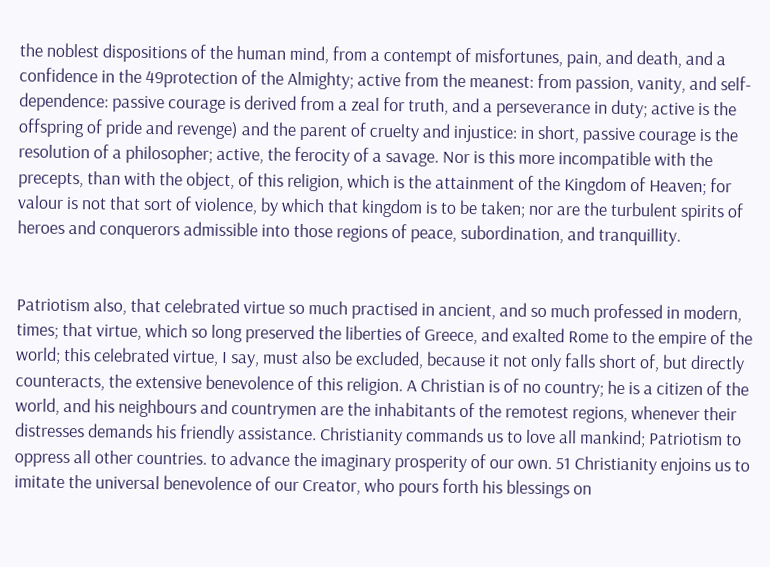the noblest dispositions of the human mind, from a contempt of misfortunes, pain, and death, and a confidence in the 49protection of the Almighty; active from the meanest: from passion, vanity, and self-dependence: passive courage is derived from a zeal for truth, and a perseverance in duty; active is the offspring of pride and revenge) and the parent of cruelty and injustice: in short, passive courage is the resolution of a philosopher; active, the ferocity of a savage. Nor is this more incompatible with the precepts, than with the object, of this religion, which is the attainment of the Kingdom of Heaven; for valour is not that sort of violence, by which that kingdom is to be taken; nor are the turbulent spirits of heroes and conquerors admissible into those regions of peace, subordination, and tranquillity.


Patriotism also, that celebrated virtue so much practised in ancient, and so much professed in modern, times; that virtue, which so long preserved the liberties of Greece, and exalted Rome to the empire of the world; this celebrated virtue, I say, must also be excluded, because it not only falls short of, but directly counteracts, the extensive benevolence of this religion. A Christian is of no country; he is a citizen of the world, and his neighbours and countrymen are the inhabitants of the remotest regions, whenever their distresses demands his friendly assistance. Christianity commands us to love all mankind; Patriotism to oppress all other countries. to advance the imaginary prosperity of our own. 51 Christianity enjoins us to imitate the universal benevolence of our Creator, who pours forth his blessings on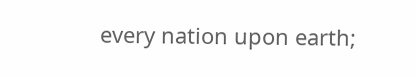every nation upon earth;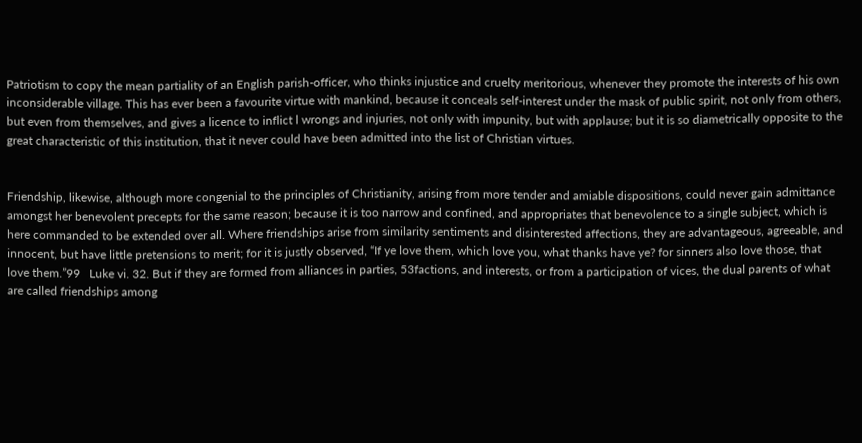Patriotism to copy the mean partiality of an English parish-officer, who thinks injustice and cruelty meritorious, whenever they promote the interests of his own inconsiderable village. This has ever been a favourite virtue with mankind, because it conceals self-interest under the mask of public spirit, not only from others, but even from themselves, and gives a licence to inflict l wrongs and injuries, not only with impunity, but with applause; but it is so diametrically opposite to the great characteristic of this institution, that it never could have been admitted into the list of Christian virtues.


Friendship, likewise, although more congenial to the principles of Christianity, arising from more tender and amiable dispositions, could never gain admittance amongst her benevolent precepts for the same reason; because it is too narrow and confined, and appropriates that benevolence to a single subject, which is here commanded to be extended over all. Where friendships arise from similarity sentiments and disinterested affections, they are advantageous, agreeable, and innocent, but have little pretensions to merit; for it is justly observed, “If ye love them, which love you, what thanks have ye? for sinners also love those, that love them.”99   Luke vi. 32. But if they are formed from alliances in parties, 53factions, and interests, or from a participation of vices, the dual parents of what are called friendships among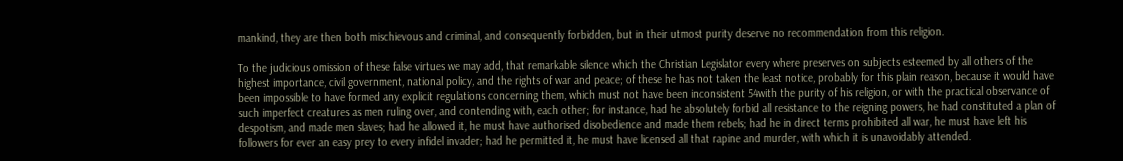mankind, they are then both mischievous and criminal, and consequently forbidden, but in their utmost purity deserve no recommendation from this religion.

To the judicious omission of these false virtues we may add, that remarkable silence which the Christian Legislator every where preserves on subjects esteemed by all others of the highest importance, civil government, national policy, and the rights of war and peace; of these he has not taken the least notice, probably for this plain reason, because it would have been impossible to have formed any explicit regulations concerning them, which must not have been inconsistent 54with the purity of his religion, or with the practical observance of such imperfect creatures as men ruling over, and contending with, each other; for instance, had he absolutely forbid all resistance to the reigning powers, he had constituted a plan of despotism, and made men slaves; had he allowed it, he must have authorised disobedience and made them rebels; had he in direct terms prohibited all war, he must have left his followers for ever an easy prey to every infidel invader; had he permitted it, he must have licensed all that rapine and murder, with which it is unavoidably attended.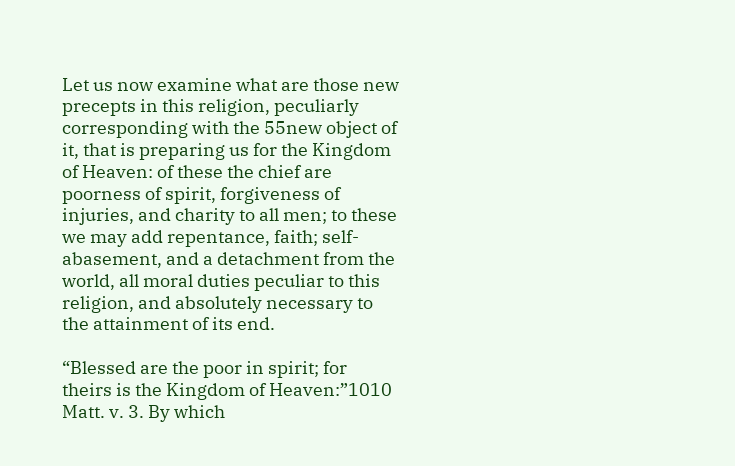Let us now examine what are those new precepts in this religion, peculiarly corresponding with the 55new object of it, that is preparing us for the Kingdom of Heaven: of these the chief are poorness of spirit, forgiveness of injuries, and charity to all men; to these we may add repentance, faith; self-abasement, and a detachment from the world, all moral duties peculiar to this religion, and absolutely necessary to the attainment of its end.

“Blessed are the poor in spirit; for theirs is the Kingdom of Heaven:”1010   Matt. v. 3. By which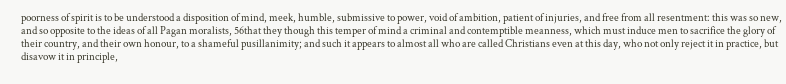poorness of spirit is to be understood a disposition of mind, meek, humble, submissive to power, void of ambition, patient of injuries, and free from all resentment: this was so new, and so opposite to the ideas of all Pagan moralists, 56that they though this temper of mind a criminal and contemptible meanness, which must induce men to sacrifice the glory of their country, and their own honour, to a shameful pusillanimity; and such it appears to almost all who are called Christians even at this day, who not only reject it in practice, but disavow it in principle,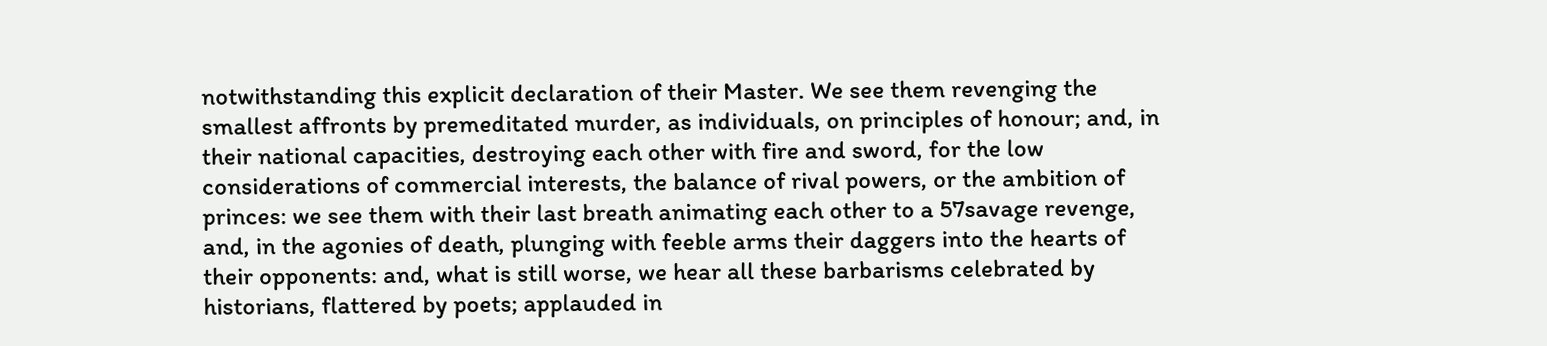notwithstanding this explicit declaration of their Master. We see them revenging the smallest affronts by premeditated murder, as individuals, on principles of honour; and, in their national capacities, destroying each other with fire and sword, for the low considerations of commercial interests, the balance of rival powers, or the ambition of princes: we see them with their last breath animating each other to a 57savage revenge, and, in the agonies of death, plunging with feeble arms their daggers into the hearts of their opponents: and, what is still worse, we hear all these barbarisms celebrated by historians, flattered by poets; applauded in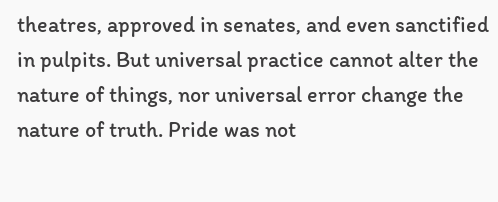theatres, approved in senates, and even sanctified in pulpits. But universal practice cannot alter the nature of things, nor universal error change the nature of truth. Pride was not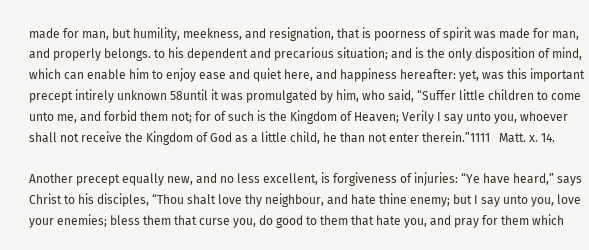made for man, but humility, meekness, and resignation, that is poorness of spirit was made for man, and properly belongs. to his dependent and precarious situation; and is the only disposition of mind, which can enable him to enjoy ease and quiet here, and happiness hereafter: yet, was this important precept intirely unknown 58until it was promulgated by him, who said, “Suffer little children to come unto me, and forbid them not; for of such is the Kingdom of Heaven; Verily I say unto you, whoever shall not receive the Kingdom of God as a little child, he than not enter therein.”1111   Matt. x. 14.

Another precept equally new, and no less excellent, is forgiveness of injuries: “Ye have heard,” says Christ to his disciples, “Thou shalt love thy neighbour, and hate thine enemy; but I say unto you, love your enemies; bless them that curse you, do good to them that hate you, and pray for them which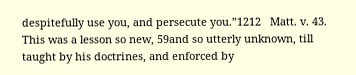despitefully use you, and persecute you.”1212   Matt. v. 43. This was a lesson so new, 59and so utterly unknown, till taught by his doctrines, and enforced by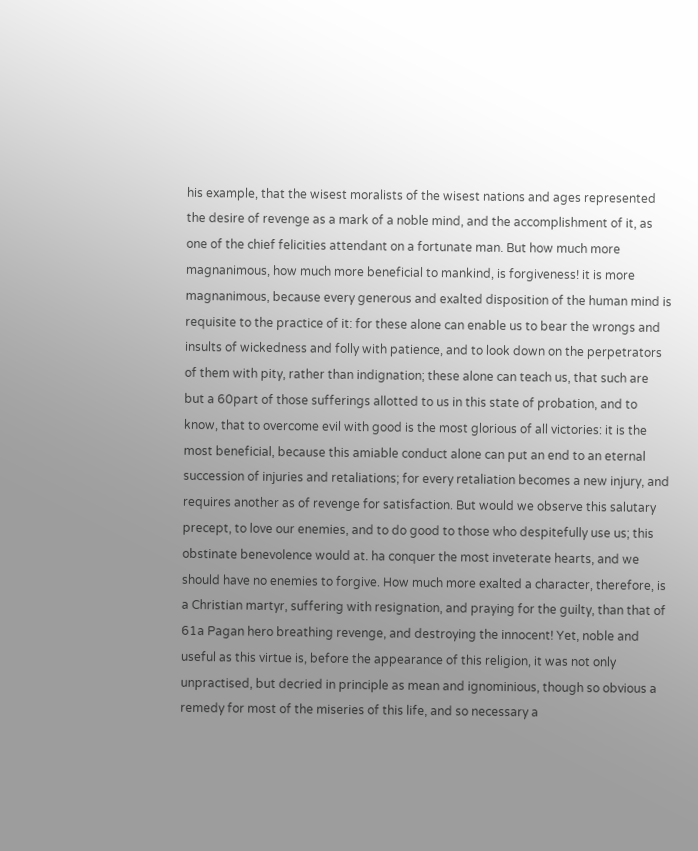his example, that the wisest moralists of the wisest nations and ages represented the desire of revenge as a mark of a noble mind, and the accomplishment of it, as one of the chief felicities attendant on a fortunate man. But how much more magnanimous, how much more beneficial to mankind, is forgiveness! it is more magnanimous, because every generous and exalted disposition of the human mind is requisite to the practice of it: for these alone can enable us to bear the wrongs and insults of wickedness and folly with patience, and to look down on the perpetrators of them with pity, rather than indignation; these alone can teach us, that such are but a 60part of those sufferings allotted to us in this state of probation, and to know, that to overcome evil with good is the most glorious of all victories: it is the most beneficial, because this amiable conduct alone can put an end to an eternal succession of injuries and retaliations; for every retaliation becomes a new injury, and requires another as of revenge for satisfaction. But would we observe this salutary precept, to love our enemies, and to do good to those who despitefully use us; this obstinate benevolence would at. ha conquer the most inveterate hearts, and we should have no enemies to forgive. How much more exalted a character, therefore, is a Christian martyr, suffering with resignation, and praying for the guilty, than that of 61a Pagan hero breathing revenge, and destroying the innocent! Yet, noble and useful as this virtue is, before the appearance of this religion, it was not only unpractised, but decried in principle as mean and ignominious, though so obvious a remedy for most of the miseries of this life, and so necessary a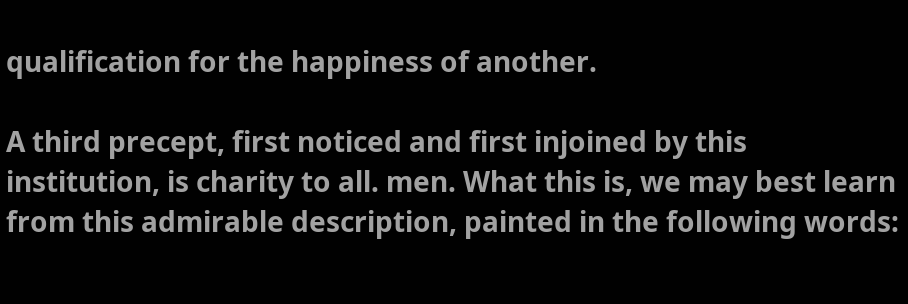qualification for the happiness of another.

A third precept, first noticed and first injoined by this institution, is charity to all. men. What this is, we may best learn from this admirable description, painted in the following words: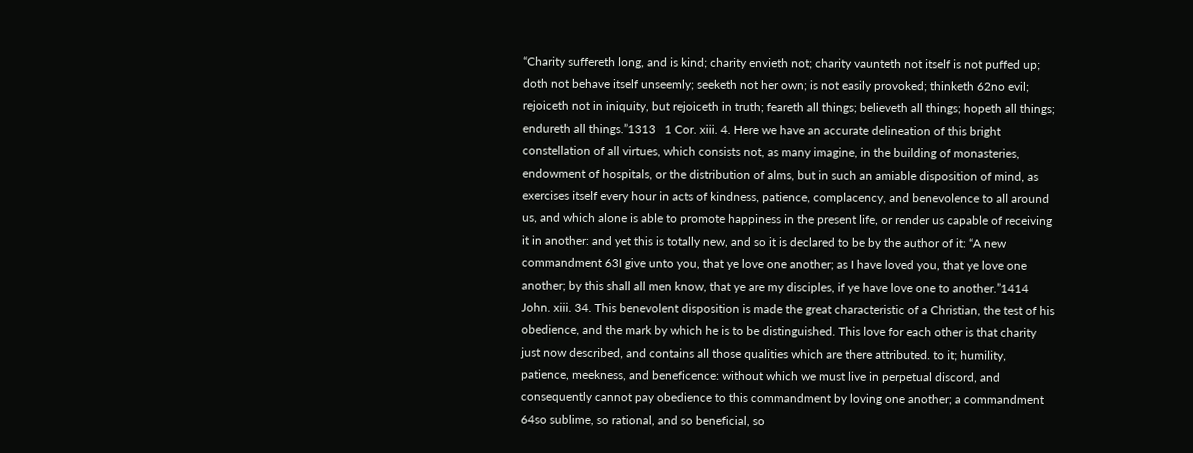“Charity suffereth long, and is kind; charity envieth not; charity vaunteth not itself is not puffed up; doth not behave itself unseemly; seeketh not her own; is not easily provoked; thinketh 62no evil; rejoiceth not in iniquity, but rejoiceth in truth; feareth all things; believeth all things; hopeth all things; endureth all things.”1313   1 Cor. xiii. 4. Here we have an accurate delineation of this bright constellation of all virtues, which consists not, as many imagine, in the building of monasteries, endowment of hospitals, or the distribution of alms, but in such an amiable disposition of mind, as exercises itself every hour in acts of kindness, patience, complacency, and benevolence to all around us, and which alone is able to promote happiness in the present life, or render us capable of receiving it in another: and yet this is totally new, and so it is declared to be by the author of it: “A new commandment 63I give unto you, that ye love one another; as I have loved you, that ye love one another; by this shall all men know, that ye are my disciples, if ye have love one to another.”1414   John. xiii. 34. This benevolent disposition is made the great characteristic of a Christian, the test of his obedience, and the mark by which he is to be distinguished. This love for each other is that charity just now described, and contains all those qualities which are there attributed. to it; humility, patience, meekness, and beneficence: without which we must live in perpetual discord, and consequently cannot pay obedience to this commandment by loving one another; a commandment 64so sublime, so rational, and so beneficial, so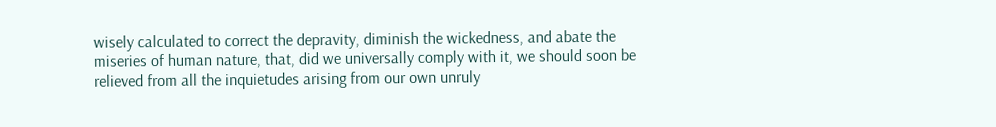wisely calculated to correct the depravity, diminish the wickedness, and abate the miseries of human nature, that, did we universally comply with it, we should soon be relieved from all the inquietudes arising from our own unruly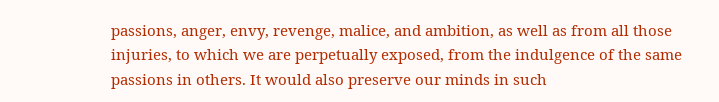passions, anger, envy, revenge, malice, and ambition, as well as from all those injuries, to which we are perpetually exposed, from the indulgence of the same passions in others. It would also preserve our minds in such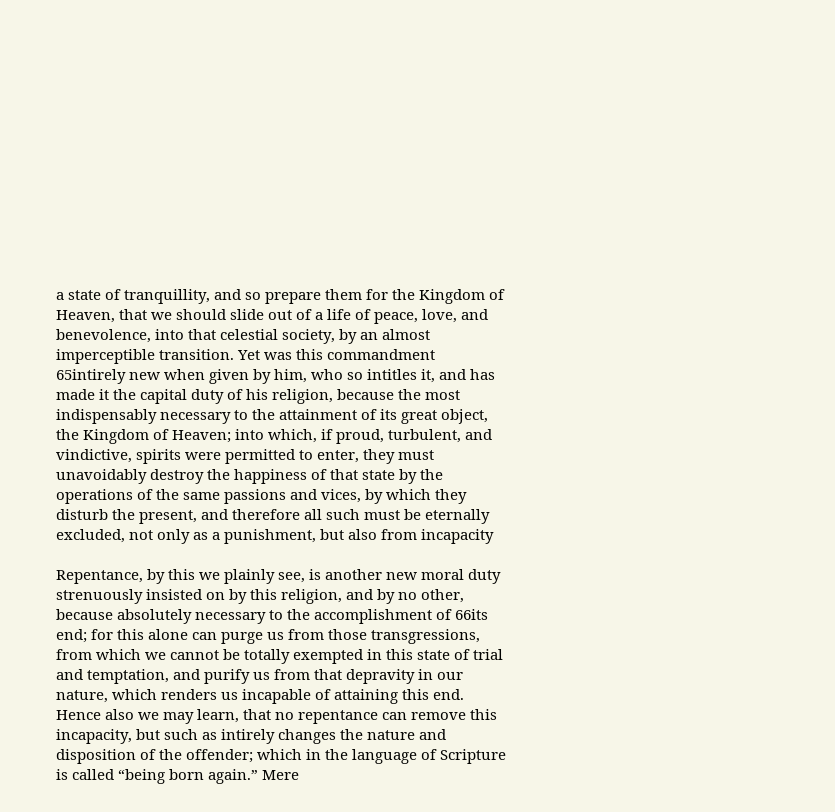a state of tranquillity, and so prepare them for the Kingdom of Heaven, that we should slide out of a life of peace, love, and benevolence, into that celestial society, by an almost imperceptible transition. Yet was this commandment 65intirely new when given by him, who so intitles it, and has made it the capital duty of his religion, because the most indispensably necessary to the attainment of its great object, the Kingdom of Heaven; into which, if proud, turbulent, and vindictive, spirits were permitted to enter, they must unavoidably destroy the happiness of that state by the operations of the same passions and vices, by which they disturb the present, and therefore all such must be eternally excluded, not only as a punishment, but also from incapacity

Repentance, by this we plainly see, is another new moral duty strenuously insisted on by this religion, and by no other, because absolutely necessary to the accomplishment of 66its end; for this alone can purge us from those transgressions, from which we cannot be totally exempted in this state of trial and temptation, and purify us from that depravity in our nature, which renders us incapable of attaining this end. Hence also we may learn, that no repentance can remove this incapacity, but such as intirely changes the nature and disposition of the offender; which in the language of Scripture is called “being born again.” Mere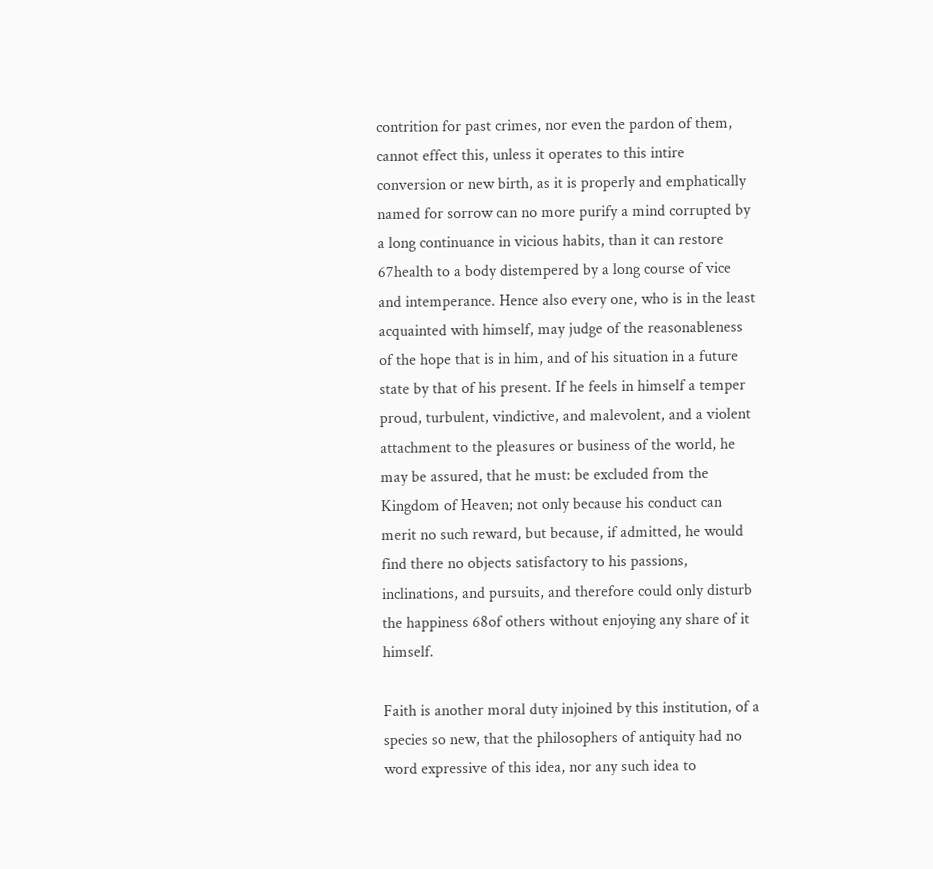contrition for past crimes, nor even the pardon of them, cannot effect this, unless it operates to this intire conversion or new birth, as it is properly and emphatically named for sorrow can no more purify a mind corrupted by a long continuance in vicious habits, than it can restore 67health to a body distempered by a long course of vice and intemperance. Hence also every one, who is in the least acquainted with himself, may judge of the reasonableness of the hope that is in him, and of his situation in a future state by that of his present. If he feels in himself a temper proud, turbulent, vindictive, and malevolent, and a violent attachment to the pleasures or business of the world, he may be assured, that he must: be excluded from the Kingdom of Heaven; not only because his conduct can merit no such reward, but because, if admitted, he would find there no objects satisfactory to his passions, inclinations, and pursuits, and therefore could only disturb the happiness 68of others without enjoying any share of it himself.

Faith is another moral duty injoined by this institution, of a species so new, that the philosophers of antiquity had no word expressive of this idea, nor any such idea to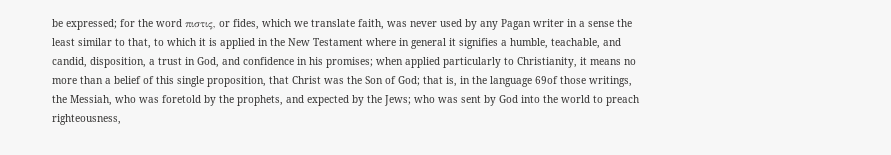be expressed; for the word πιστις, or fides, which we translate faith, was never used by any Pagan writer in a sense the least similar to that, to which it is applied in the New Testament where in general it signifies a humble, teachable, and candid, disposition, a trust in God, and confidence in his promises; when applied particularly to Christianity, it means no more than a belief of this single proposition, that Christ was the Son of God; that is, in the language 69of those writings, the Messiah, who was foretold by the prophets, and expected by the Jews; who was sent by God into the world to preach righteousness,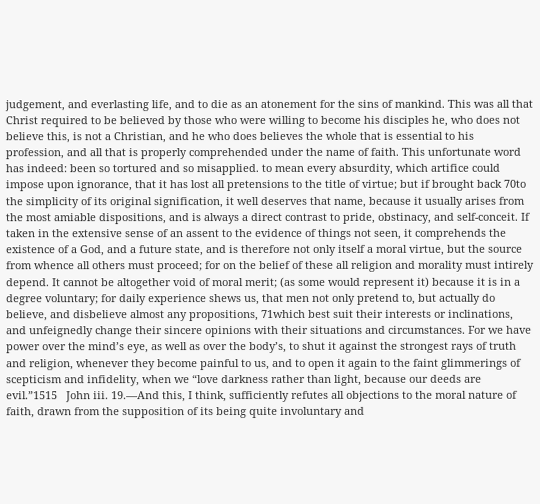judgement, and everlasting life, and to die as an atonement for the sins of mankind. This was all that Christ required to be believed by those who were willing to become his disciples he, who does not believe this, is not a Christian, and he who does believes the whole that is essential to his profession, and all that is properly comprehended under the name of faith. This unfortunate word has indeed: been so tortured and so misapplied. to mean every absurdity, which artifice could impose upon ignorance, that it has lost all pretensions to the title of virtue; but if brought back 70to the simplicity of its original signification, it well deserves that name, because it usually arises from the most amiable dispositions, and is always a direct contrast to pride, obstinacy, and self-conceit. If taken in the extensive sense of an assent to the evidence of things not seen, it comprehends the existence of a God, and a future state, and is therefore not only itself a moral virtue, but the source from whence all others must proceed; for on the belief of these all religion and morality must intirely depend. It cannot be altogether void of moral merit; (as some would represent it) because it is in a degree voluntary; for daily experience shews us, that men not only pretend to, but actually do believe, and disbelieve almost any propositions, 71which best suit their interests or inclinations, and unfeignedly change their sincere opinions with their situations and circumstances. For we have power over the mind’s eye, as well as over the body’s, to shut it against the strongest rays of truth and religion, whenever they become painful to us, and to open it again to the faint glimmerings of scepticism and infidelity, when we “love darkness rather than light, because our deeds are evil.”1515   John iii. 19.—And this, I think, sufficiently refutes all objections to the moral nature of faith, drawn from the supposition of its being quite involuntary and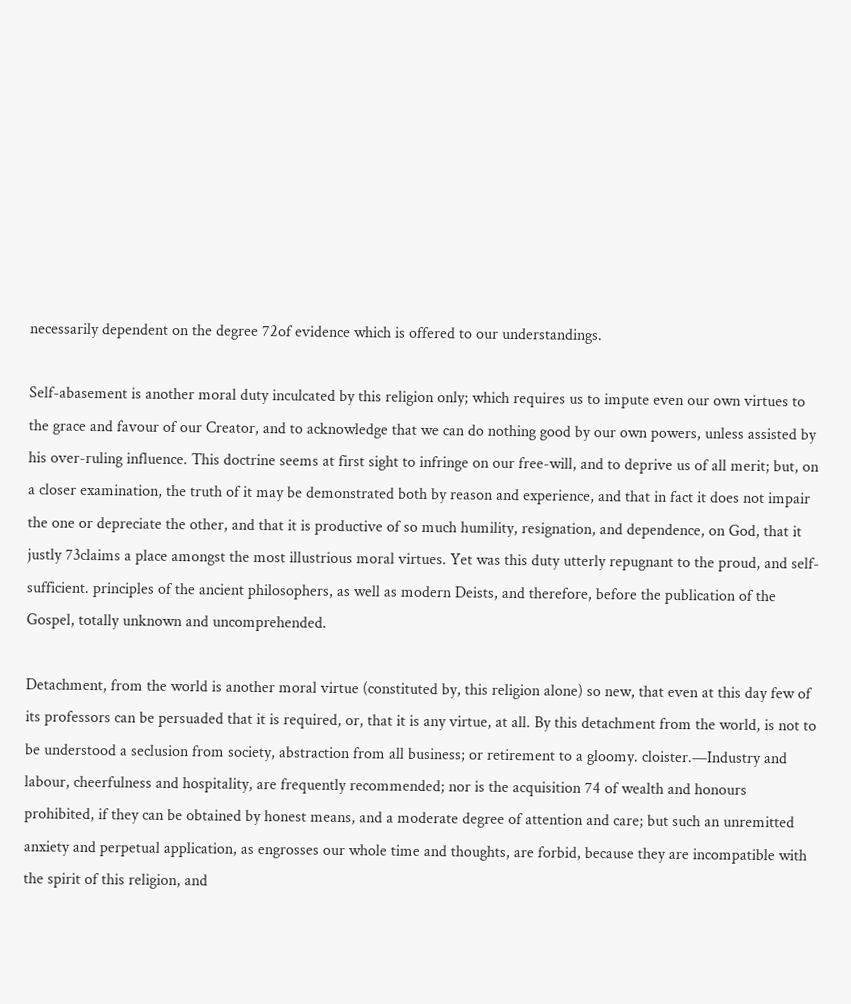necessarily dependent on the degree 72of evidence which is offered to our understandings.

Self-abasement is another moral duty inculcated by this religion only; which requires us to impute even our own virtues to the grace and favour of our Creator, and to acknowledge that we can do nothing good by our own powers, unless assisted by his over-ruling influence. This doctrine seems at first sight to infringe on our free-will, and to deprive us of all merit; but, on a closer examination, the truth of it may be demonstrated both by reason and experience, and that in fact it does not impair the one or depreciate the other, and that it is productive of so much humility, resignation, and dependence, on God, that it justly 73claims a place amongst the most illustrious moral virtues. Yet was this duty utterly repugnant to the proud, and self-sufficient. principles of the ancient philosophers, as well as modern Deists, and therefore, before the publication of the Gospel, totally unknown and uncomprehended.

Detachment, from the world is another moral virtue (constituted by, this religion alone) so new, that even at this day few of its professors can be persuaded that it is required, or, that it is any virtue, at all. By this detachment from the world, is not to be understood a seclusion from society, abstraction from all business; or retirement to a gloomy. cloister.—Industry and labour, cheerfulness and hospitality, are frequently recommended; nor is the acquisition 74 of wealth and honours prohibited, if they can be obtained by honest means, and a moderate degree of attention and care; but such an unremitted anxiety and perpetual application, as engrosses our whole time and thoughts, are forbid, because they are incompatible with the spirit of this religion, and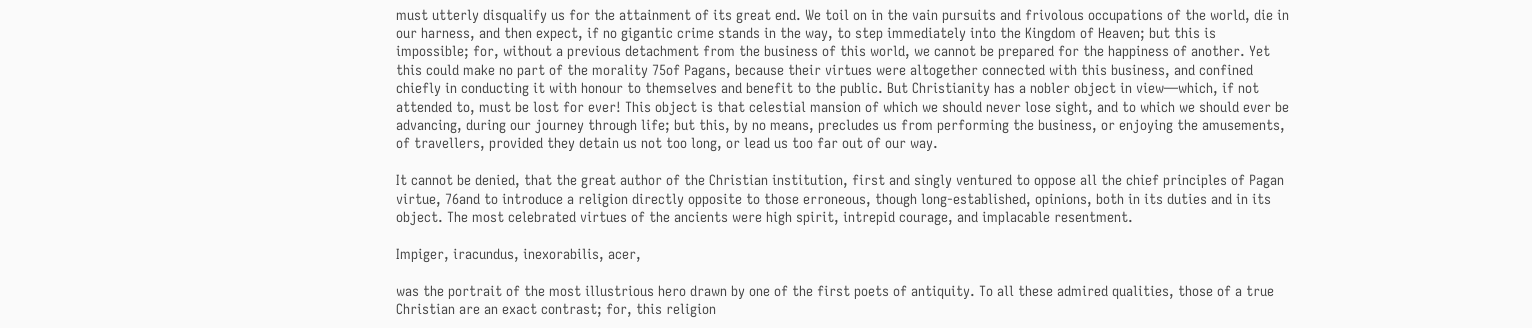must utterly disqualify us for the attainment of its great end. We toil on in the vain pursuits and frivolous occupations of the world, die in our harness, and then expect, if no gigantic crime stands in the way, to step immediately into the Kingdom of Heaven; but this is impossible; for, without a previous detachment from the business of this world, we cannot be prepared for the happiness of another. Yet this could make no part of the morality 75of Pagans, because their virtues were altogether connected with this business, and confined chiefly in conducting it with honour to themselves and benefit to the public. But Christianity has a nobler object in view—which, if not attended to, must be lost for ever! This object is that celestial mansion of which we should never lose sight, and to which we should ever be advancing, during our journey through life; but this, by no means, precludes us from performing the business, or enjoying the amusements, of travellers, provided they detain us not too long, or lead us too far out of our way.

It cannot be denied, that the great author of the Christian institution, first and singly ventured to oppose all the chief principles of Pagan virtue, 76and to introduce a religion directly opposite to those erroneous, though long-established, opinions, both in its duties and in its object. The most celebrated virtues of the ancients were high spirit, intrepid courage, and implacable resentment.

Impiger, iracundus, inexorabilis, acer,

was the portrait of the most illustrious hero drawn by one of the first poets of antiquity. To all these admired qualities, those of a true Christian are an exact contrast; for, this religion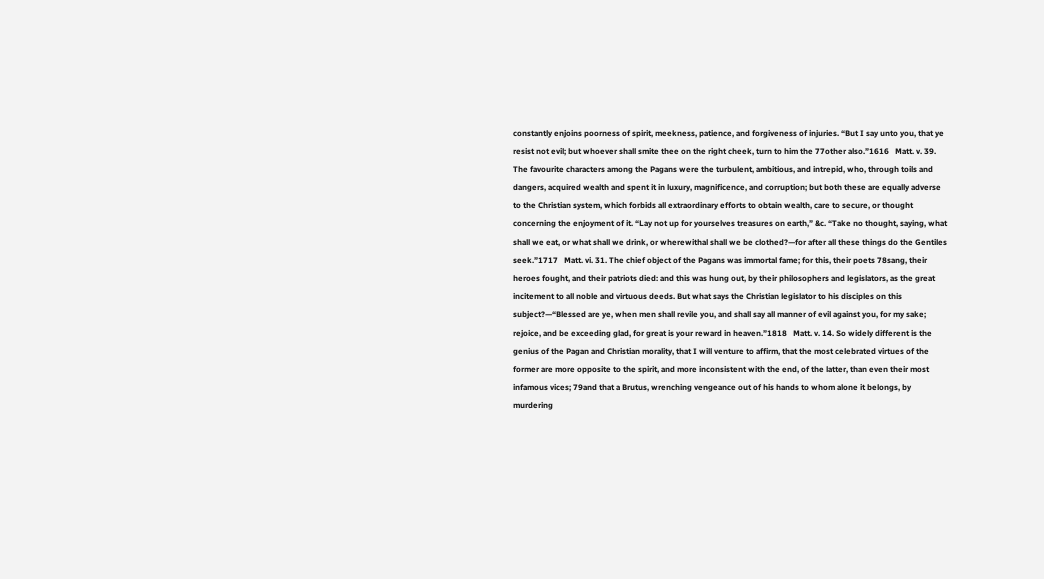constantly enjoins poorness of spirit, meekness, patience, and forgiveness of injuries. “But I say unto you, that ye resist not evil; but whoever shall smite thee on the right cheek, turn to him the 77other also.”1616   Matt. v. 39. The favourite characters among the Pagans were the turbulent, ambitious, and intrepid, who, through toils and dangers, acquired wealth and spent it in luxury, magnificence, and corruption; but both these are equally adverse to the Christian system, which forbids all extraordinary efforts to obtain wealth, care to secure, or thought concerning the enjoyment of it. “Lay not up for yourselves treasures on earth,” &c. “Take no thought, saying, what shall we eat, or what shall we drink, or wherewithal shall we be clothed?—for after all these things do the Gentiles seek.”1717   Matt. vi. 31. The chief object of the Pagans was immortal fame; for this, their poets 78sang, their heroes fought, and their patriots died: and this was hung out, by their philosophers and legislators, as the great incitement to all noble and virtuous deeds. But what says the Christian legislator to his disciples on this subject?—“Blessed are ye, when men shall revile you, and shall say all manner of evil against you, for my sake; rejoice, and be exceeding glad, for great is your reward in heaven.”1818   Matt. v. 14. So widely different is the genius of the Pagan and Christian morality, that I will venture to affirm, that the most celebrated virtues of the former are more opposite to the spirit, and more inconsistent with the end, of the latter, than even their most infamous vices; 79and that a Brutus, wrenching vengeance out of his hands to whom alone it belongs, by murdering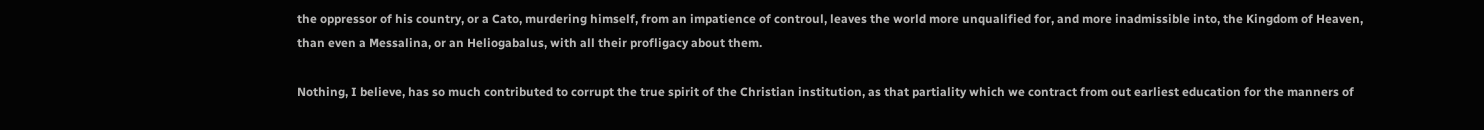the oppressor of his country, or a Cato, murdering himself, from an impatience of controul, leaves the world more unqualified for, and more inadmissible into, the Kingdom of Heaven, than even a Messalina, or an Heliogabalus, with all their profligacy about them.

Nothing, I believe, has so much contributed to corrupt the true spirit of the Christian institution, as that partiality which we contract from out earliest education for the manners of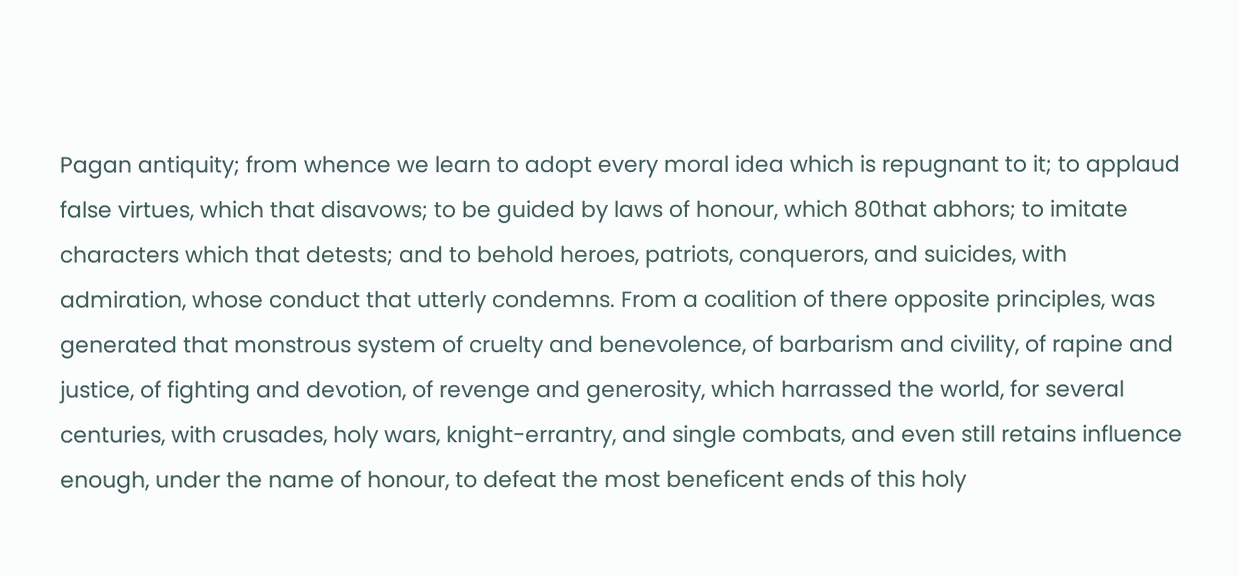Pagan antiquity; from whence we learn to adopt every moral idea which is repugnant to it; to applaud false virtues, which that disavows; to be guided by laws of honour, which 80that abhors; to imitate characters which that detests; and to behold heroes, patriots, conquerors, and suicides, with admiration, whose conduct that utterly condemns. From a coalition of there opposite principles, was generated that monstrous system of cruelty and benevolence, of barbarism and civility, of rapine and justice, of fighting and devotion, of revenge and generosity, which harrassed the world, for several centuries, with crusades, holy wars, knight-errantry, and single combats, and even still retains influence enough, under the name of honour, to defeat the most beneficent ends of this holy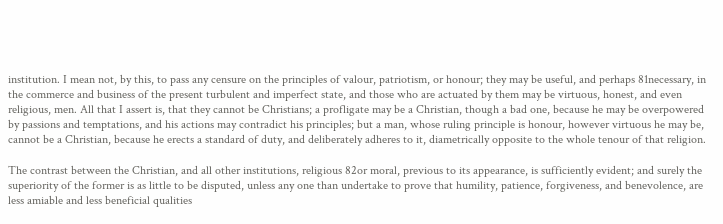institution. I mean not, by this, to pass any censure on the principles of valour, patriotism, or honour; they may be useful, and perhaps 81necessary, in the commerce and business of the present turbulent and imperfect state, and those who are actuated by them may be virtuous, honest, and even religious, men. All that I assert is, that they cannot be Christians; a profligate may be a Christian, though a bad one, because he may be overpowered by passions and temptations, and his actions may contradict his principles; but a man, whose ruling principle is honour, however virtuous he may be, cannot be a Christian, because he erects a standard of duty, and deliberately adheres to it, diametrically opposite to the whole tenour of that religion.

The contrast between the Christian, and all other institutions, religious 82or moral, previous to its appearance, is sufficiently evident; and surely the superiority of the former is as little to be disputed, unless any one than undertake to prove that humility, patience, forgiveness, and benevolence, are less amiable and less beneficial qualities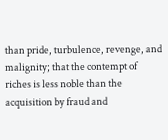than pride, turbulence, revenge, and malignity; that the contempt of riches is less noble than the acquisition by fraud and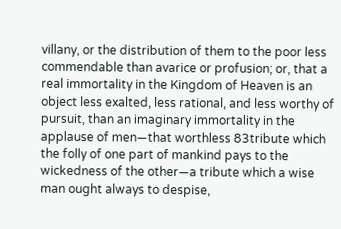villany, or the distribution of them to the poor less commendable than avarice or profusion; or, that a real immortality in the Kingdom of Heaven is an object less exalted, less rational, and less worthy of pursuit, than an imaginary immortality in the applause of men—that worthless 83tribute which the folly of one part of mankind pays to the wickedness of the other—a tribute which a wise man ought always to despise,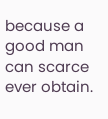because a good man can scarce ever obtain.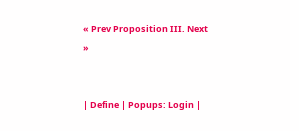« Prev Proposition III. Next »


| Define | Popups: Login |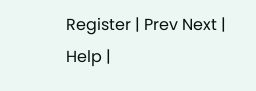Register | Prev Next | Help |